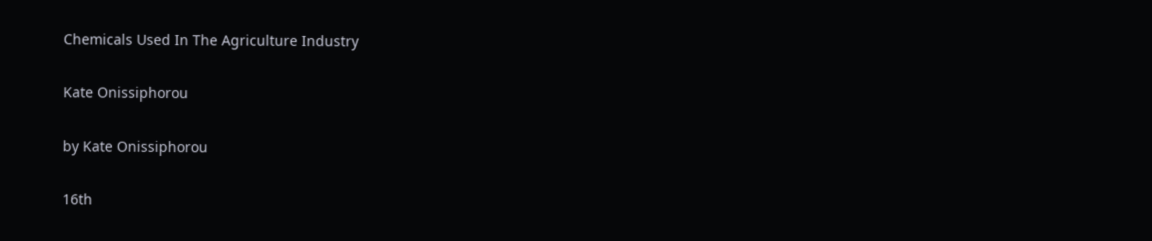Chemicals Used In The Agriculture Industry

Kate Onissiphorou

by Kate Onissiphorou

16th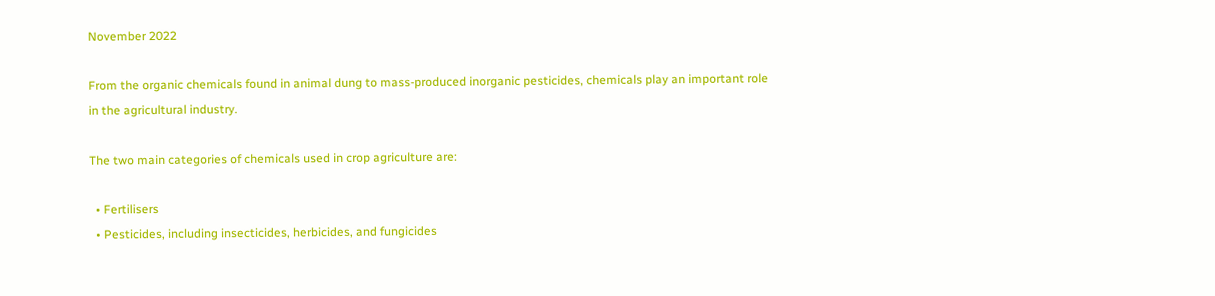November 2022

From the organic chemicals found in animal dung to mass-produced inorganic pesticides, chemicals play an important role in the agricultural industry.

The two main categories of chemicals used in crop agriculture are:

  • Fertilisers
  • Pesticides, including insecticides, herbicides, and fungicides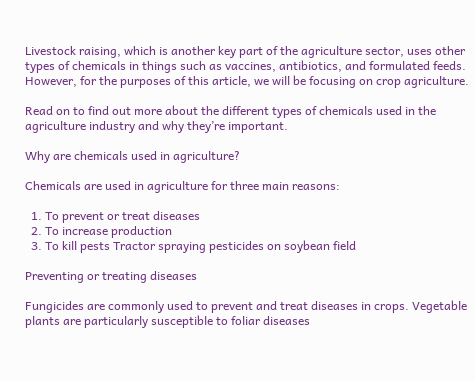Livestock raising, which is another key part of the agriculture sector, uses other types of chemicals in things such as vaccines, antibiotics, and formulated feeds. However, for the purposes of this article, we will be focusing on crop agriculture.

Read on to find out more about the different types of chemicals used in the agriculture industry and why they’re important.

Why are chemicals used in agriculture?

Chemicals are used in agriculture for three main reasons:

  1. To prevent or treat diseases
  2. To increase production
  3. To kill pests Tractor spraying pesticides on soybean field

Preventing or treating diseases

Fungicides are commonly used to prevent and treat diseases in crops. Vegetable plants are particularly susceptible to foliar diseases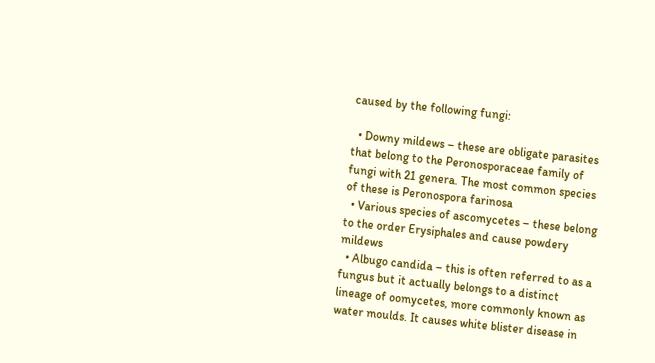caused by the following fungi:

  • Downy mildews – these are obligate parasites that belong to the Peronosporaceae family of fungi with 21 genera. The most common species of these is Peronospora farinosa
  • Various species of ascomycetes – these belong to the order Erysiphales and cause powdery mildews
  • Albugo candida – this is often referred to as a fungus but it actually belongs to a distinct lineage of oomycetes, more commonly known as water moulds. It causes white blister disease in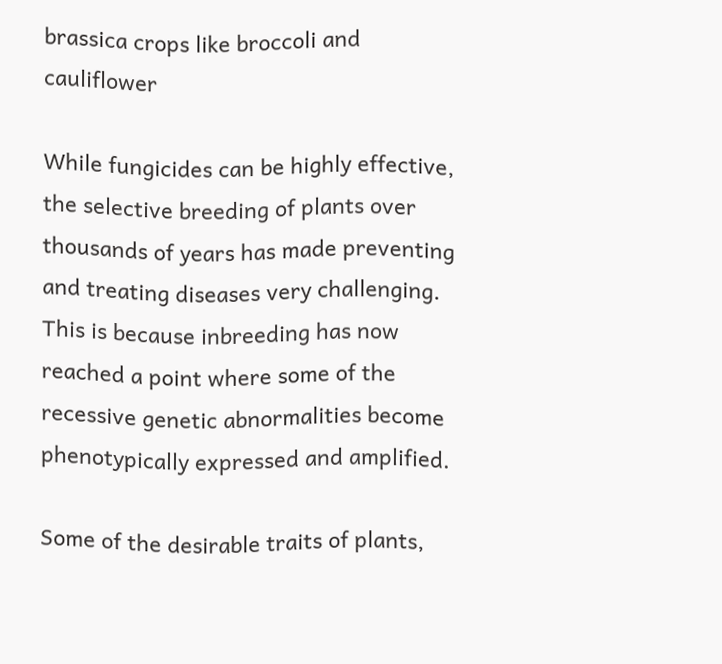brassica crops like broccoli and cauliflower

While fungicides can be highly effective, the selective breeding of plants over thousands of years has made preventing and treating diseases very challenging. This is because inbreeding has now reached a point where some of the recessive genetic abnormalities become phenotypically expressed and amplified.

Some of the desirable traits of plants,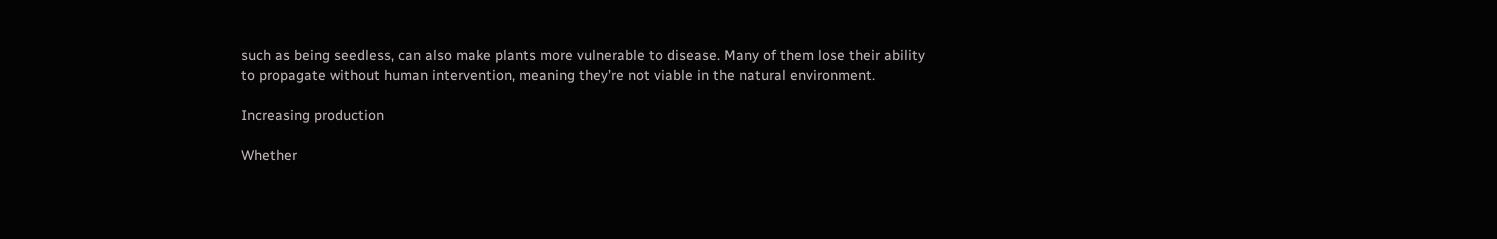such as being seedless, can also make plants more vulnerable to disease. Many of them lose their ability to propagate without human intervention, meaning they’re not viable in the natural environment.

Increasing production

Whether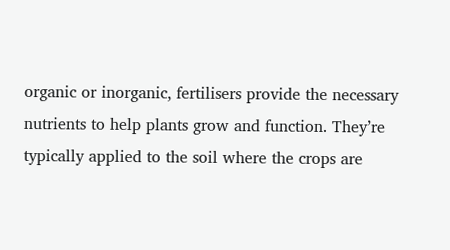organic or inorganic, fertilisers provide the necessary nutrients to help plants grow and function. They’re typically applied to the soil where the crops are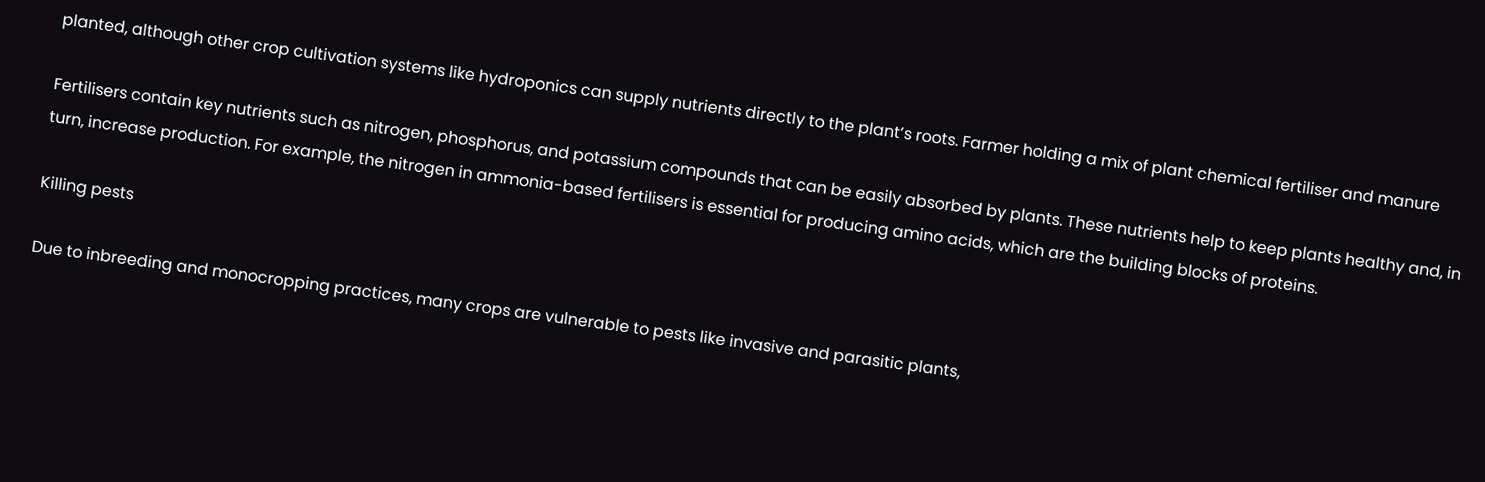planted, although other crop cultivation systems like hydroponics can supply nutrients directly to the plant’s roots. Farmer holding a mix of plant chemical fertiliser and manure

Fertilisers contain key nutrients such as nitrogen, phosphorus, and potassium compounds that can be easily absorbed by plants. These nutrients help to keep plants healthy and, in turn, increase production. For example, the nitrogen in ammonia-based fertilisers is essential for producing amino acids, which are the building blocks of proteins.

Killing pests

Due to inbreeding and monocropping practices, many crops are vulnerable to pests like invasive and parasitic plants,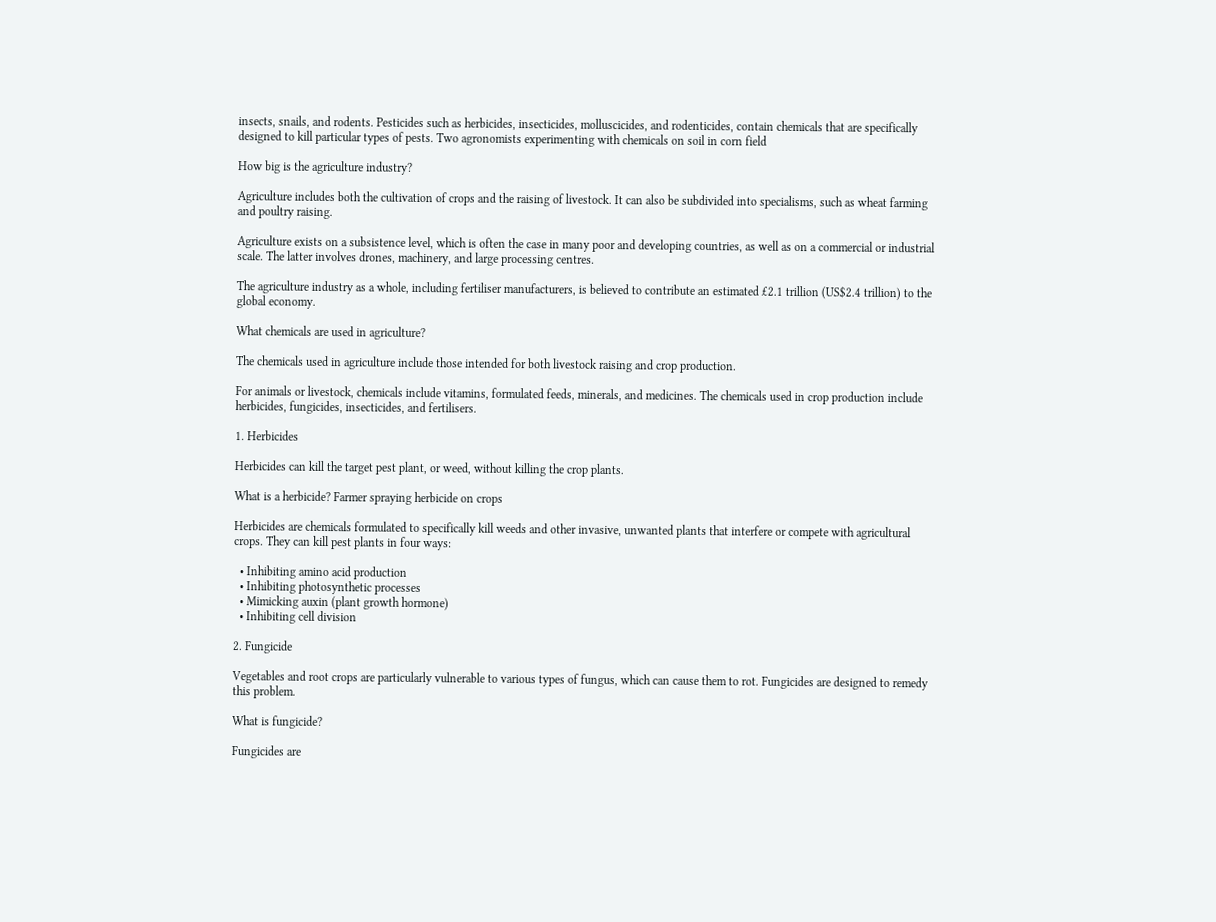insects, snails, and rodents. Pesticides such as herbicides, insecticides, molluscicides, and rodenticides, contain chemicals that are specifically designed to kill particular types of pests. Two agronomists experimenting with chemicals on soil in corn field

How big is the agriculture industry?

Agriculture includes both the cultivation of crops and the raising of livestock. It can also be subdivided into specialisms, such as wheat farming and poultry raising.

Agriculture exists on a subsistence level, which is often the case in many poor and developing countries, as well as on a commercial or industrial scale. The latter involves drones, machinery, and large processing centres.

The agriculture industry as a whole, including fertiliser manufacturers, is believed to contribute an estimated £2.1 trillion (US$2.4 trillion) to the global economy.

What chemicals are used in agriculture?

The chemicals used in agriculture include those intended for both livestock raising and crop production.

For animals or livestock, chemicals include vitamins, formulated feeds, minerals, and medicines. The chemicals used in crop production include herbicides, fungicides, insecticides, and fertilisers.

1. Herbicides

Herbicides can kill the target pest plant, or weed, without killing the crop plants.

What is a herbicide? Farmer spraying herbicide on crops

Herbicides are chemicals formulated to specifically kill weeds and other invasive, unwanted plants that interfere or compete with agricultural crops. They can kill pest plants in four ways:

  • Inhibiting amino acid production
  • Inhibiting photosynthetic processes
  • Mimicking auxin (plant growth hormone)
  • Inhibiting cell division

2. Fungicide

Vegetables and root crops are particularly vulnerable to various types of fungus, which can cause them to rot. Fungicides are designed to remedy this problem.

What is fungicide?

Fungicides are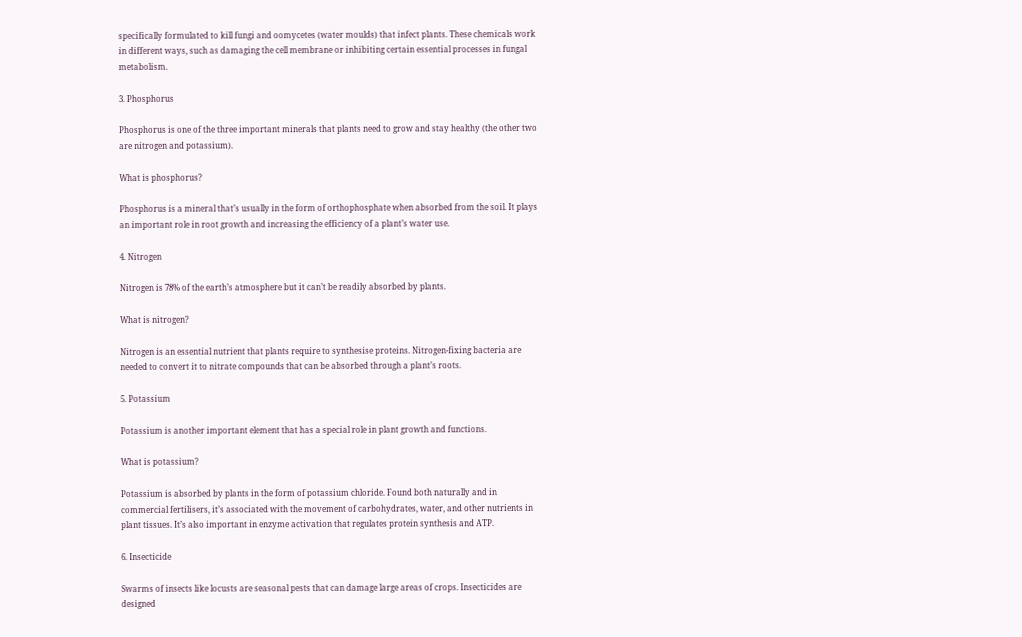specifically formulated to kill fungi and oomycetes (water moulds) that infect plants. These chemicals work in different ways, such as damaging the cell membrane or inhibiting certain essential processes in fungal metabolism.

3. Phosphorus

Phosphorus is one of the three important minerals that plants need to grow and stay healthy (the other two are nitrogen and potassium).

What is phosphorus?

Phosphorus is a mineral that’s usually in the form of orthophosphate when absorbed from the soil. It plays an important role in root growth and increasing the efficiency of a plant’s water use.

4. Nitrogen

Nitrogen is 78% of the earth’s atmosphere but it can’t be readily absorbed by plants.

What is nitrogen?

Nitrogen is an essential nutrient that plants require to synthesise proteins. Nitrogen-fixing bacteria are needed to convert it to nitrate compounds that can be absorbed through a plant’s roots.

5. Potassium

Potassium is another important element that has a special role in plant growth and functions.

What is potassium?

Potassium is absorbed by plants in the form of potassium chloride. Found both naturally and in commercial fertilisers, it’s associated with the movement of carbohydrates, water, and other nutrients in plant tissues. It’s also important in enzyme activation that regulates protein synthesis and ATP.

6. Insecticide

Swarms of insects like locusts are seasonal pests that can damage large areas of crops. Insecticides are designed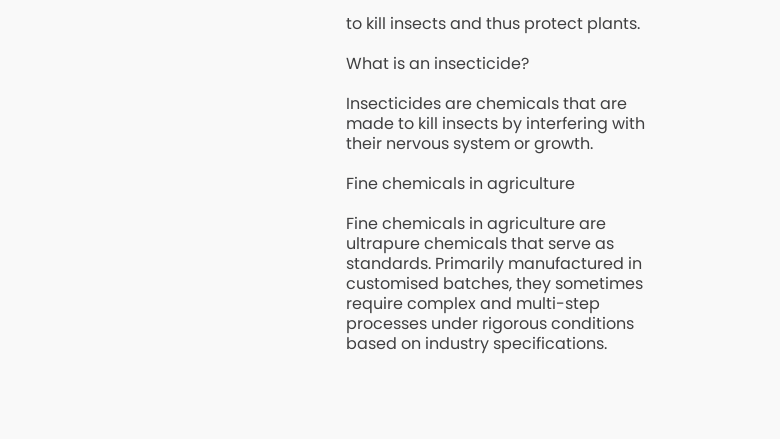to kill insects and thus protect plants.

What is an insecticide?

Insecticides are chemicals that are made to kill insects by interfering with their nervous system or growth.

Fine chemicals in agriculture

Fine chemicals in agriculture are ultrapure chemicals that serve as standards. Primarily manufactured in customised batches, they sometimes require complex and multi-step processes under rigorous conditions based on industry specifications.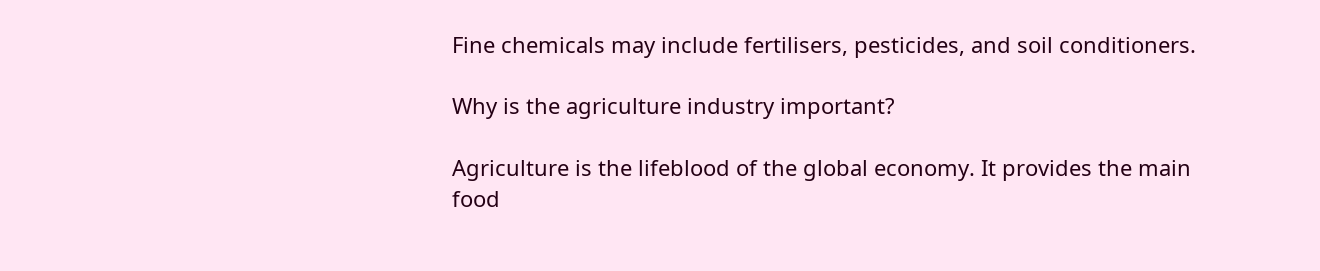Fine chemicals may include fertilisers, pesticides, and soil conditioners.

Why is the agriculture industry important?

Agriculture is the lifeblood of the global economy. It provides the main food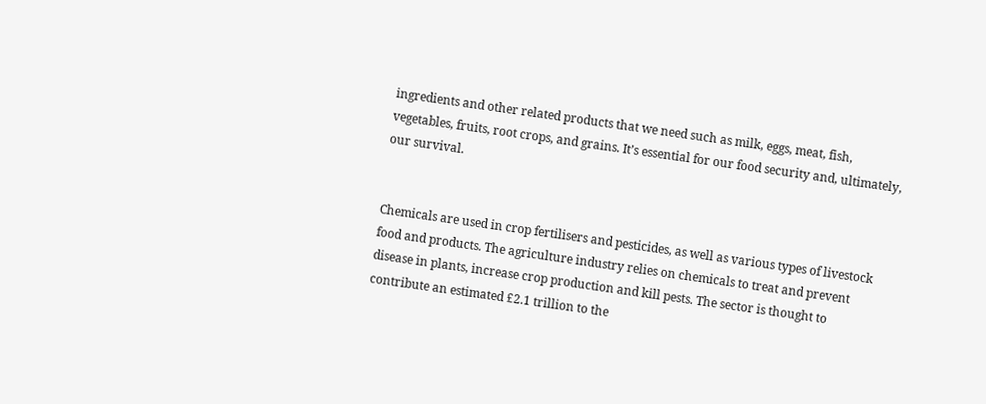ingredients and other related products that we need such as milk, eggs, meat, fish, vegetables, fruits, root crops, and grains. It’s essential for our food security and, ultimately, our survival.


Chemicals are used in crop fertilisers and pesticides, as well as various types of livestock food and products. The agriculture industry relies on chemicals to treat and prevent disease in plants, increase crop production and kill pests. The sector is thought to contribute an estimated £2.1 trillion to the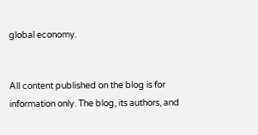global economy.


All content published on the blog is for information only. The blog, its authors, and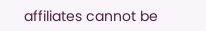affiliates cannot be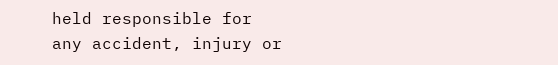held responsible for any accident, injury or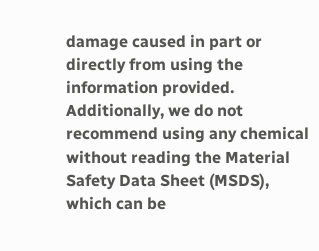damage caused in part or directly from using the information provided. Additionally, we do not recommend using any chemical without reading the Material Safety Data Sheet (MSDS), which can be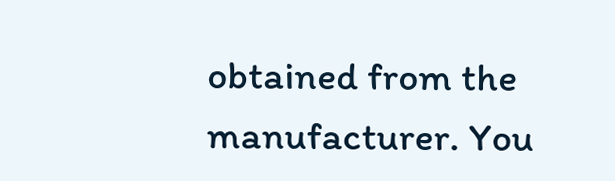obtained from the manufacturer. You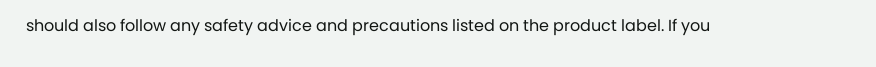should also follow any safety advice and precautions listed on the product label. If you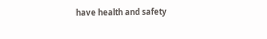have health and safety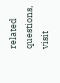related questions, visit